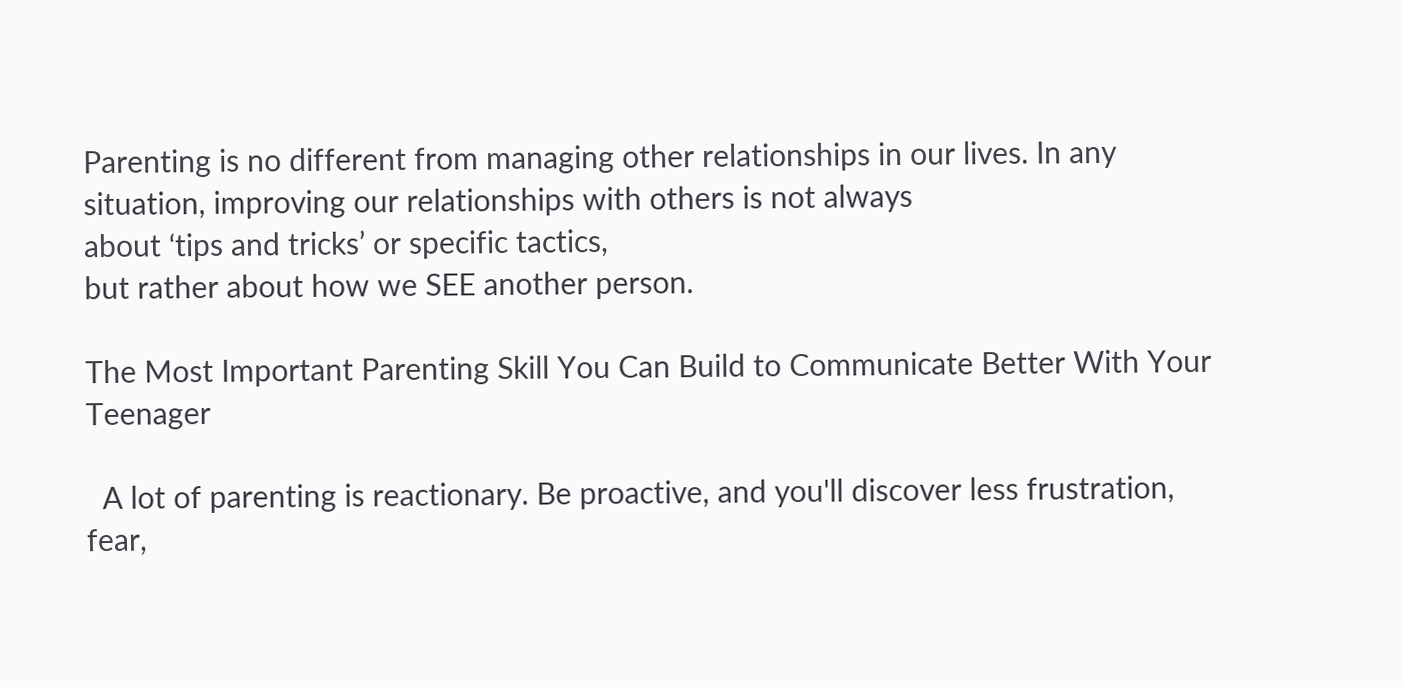Parenting is no different from managing other relationships in our lives. In any situation, improving our relationships with others is not always
about ‘tips and tricks’ or specific tactics,
but rather about how we SEE another person.

The Most Important Parenting Skill You Can Build to Communicate Better With Your Teenager

  A lot of parenting is reactionary. Be proactive, and you'll discover less frustration, fear,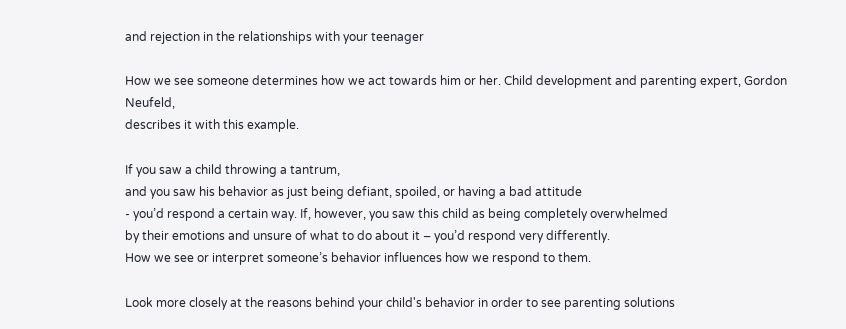and rejection in the relationships with your teenager

How we see someone determines how we act towards him or her. Child development and parenting expert, Gordon Neufeld,
describes it with this example.

If you saw a child throwing a tantrum,
and you saw his behavior as just being defiant, spoiled, or having a bad attitude
- you’d respond a certain way. If, however, you saw this child as being completely overwhelmed
by their emotions and unsure of what to do about it – you’d respond very differently.
How we see or interpret someone’s behavior influences how we respond to them.

Look more closely at the reasons behind your child's behavior in order to see parenting solutions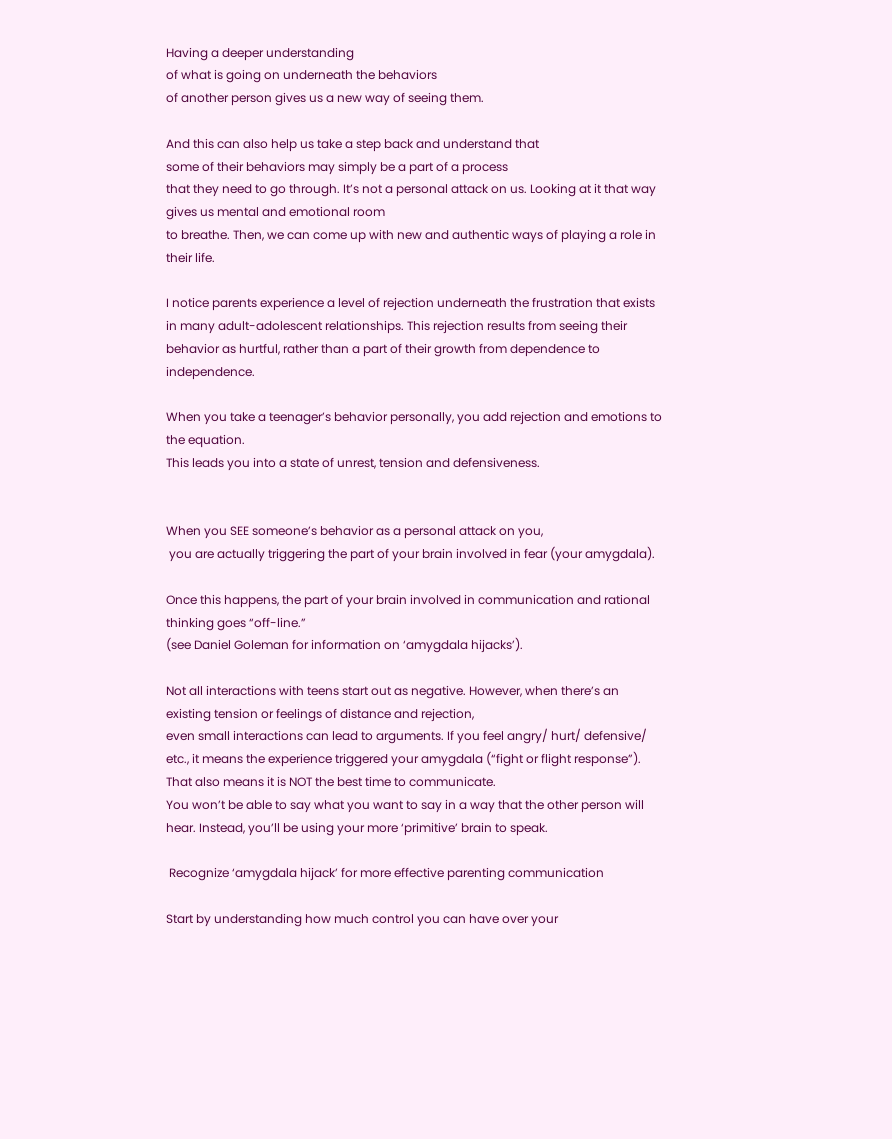Having a deeper understanding
of what is going on underneath the behaviors
of another person gives us a new way of seeing them.

And this can also help us take a step back and understand that
some of their behaviors may simply be a part of a process
that they need to go through. It’s not a personal attack on us. Looking at it that way gives us mental and emotional room
to breathe. Then, we can come up with new and authentic ways of playing a role in their life.

I notice parents experience a level of rejection underneath the frustration that exists in many adult-adolescent relationships. This rejection results from seeing their behavior as hurtful, rather than a part of their growth from dependence to independence.

When you take a teenager’s behavior personally, you add rejection and emotions to the equation.
This leads you into a state of unrest, tension and defensiveness.


When you SEE someone’s behavior as a personal attack on you,
 you are actually triggering the part of your brain involved in fear (your amygdala).

Once this happens, the part of your brain involved in communication and rational thinking goes “off-line.”
(see Daniel Goleman for information on ‘amygdala hijacks’).

Not all interactions with teens start out as negative. However, when there’s an existing tension or feelings of distance and rejection,
even small interactions can lead to arguments. If you feel angry/ hurt/ defensive/ etc., it means the experience triggered your amygdala (“fight or flight response”). That also means it is NOT the best time to communicate.
You won’t be able to say what you want to say in a way that the other person will hear. Instead, you’ll be using your more ‘primitive’ brain to speak.

 Recognize ‘amygdala hijack’ for more effective parenting communication

Start by understanding how much control you can have over your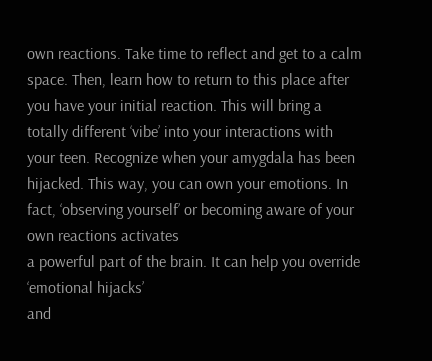own reactions. Take time to reflect and get to a calm space. Then, learn how to return to this place after you have your initial reaction. This will bring a totally different ‘vibe’ into your interactions with your teen. Recognize when your amygdala has been hijacked. This way, you can own your emotions. In fact, ‘observing yourself’ or becoming aware of your own reactions activates
a powerful part of the brain. It can help you override ‘emotional hijacks’
and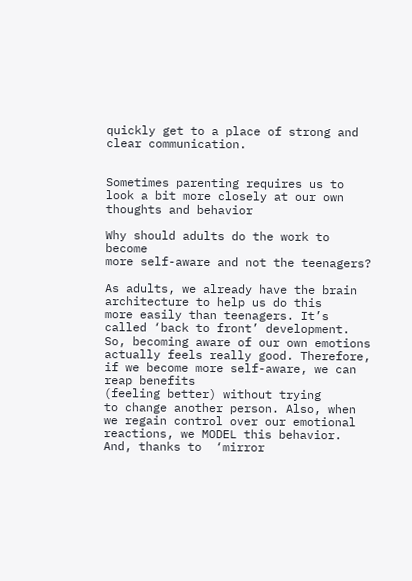quickly get to a place of strong and clear communication.


Sometimes parenting requires us to look a bit more closely at our own thoughts and behavior

Why should adults do the work to become
more self-aware and not the teenagers?

As adults, we already have the brain architecture to help us do this
more easily than teenagers. It’s  called ‘back to front’ development. So, becoming aware of our own emotions actually feels really good. Therefore, if we become more self-aware, we can reap benefits
(feeling better) without trying
to change another person. Also, when we regain control over our emotional reactions, we MODEL this behavior. And, thanks to  ‘mirror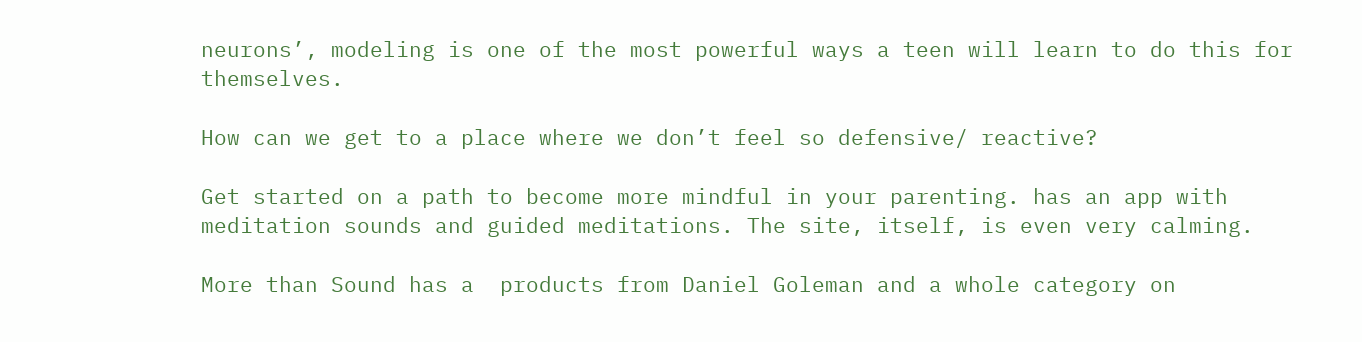neurons’, modeling is one of the most powerful ways a teen will learn to do this for themselves.

How can we get to a place where we don’t feel so defensive/ reactive?

Get started on a path to become more mindful in your parenting. has an app with meditation sounds and guided meditations. The site, itself, is even very calming.

More than Sound has a  products from Daniel Goleman and a whole category on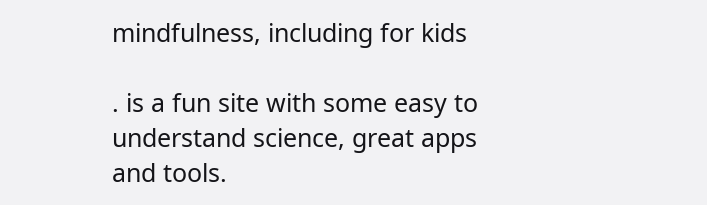mindfulness, including for kids

. is a fun site with some easy to understand science, great apps and tools.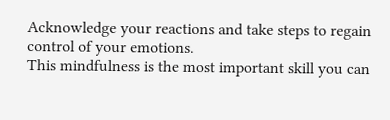Acknowledge your reactions and take steps to regain control of your emotions.
This mindfulness is the most important skill you can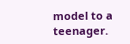model to a teenager.